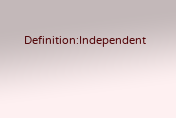Definition:Independent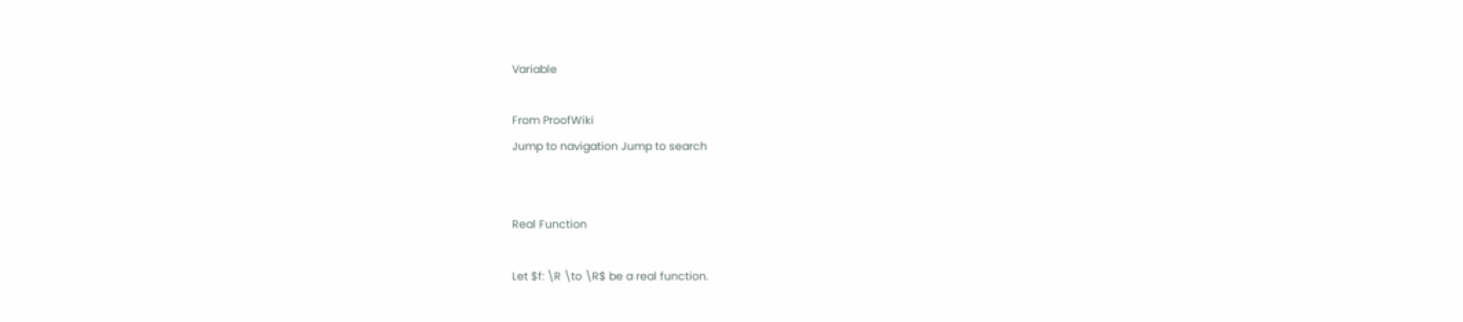Variable

From ProofWiki
Jump to navigation Jump to search


Real Function

Let $f: \R \to \R$ be a real function.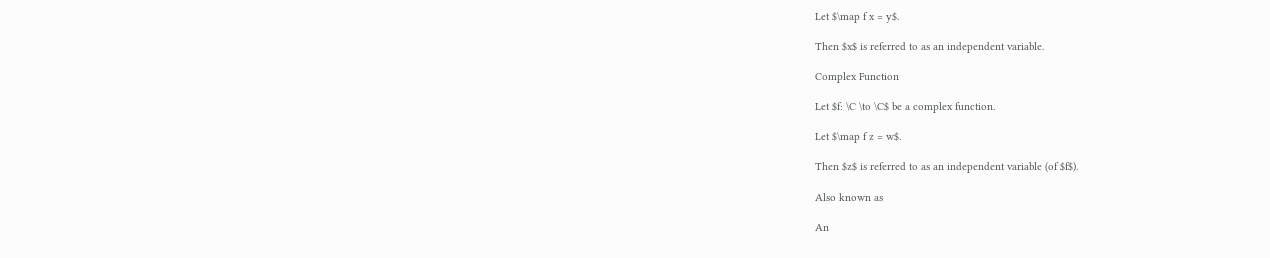Let $\map f x = y$.

Then $x$ is referred to as an independent variable.

Complex Function

Let $f: \C \to \C$ be a complex function.

Let $\map f z = w$.

Then $z$ is referred to as an independent variable (of $f$).

Also known as

An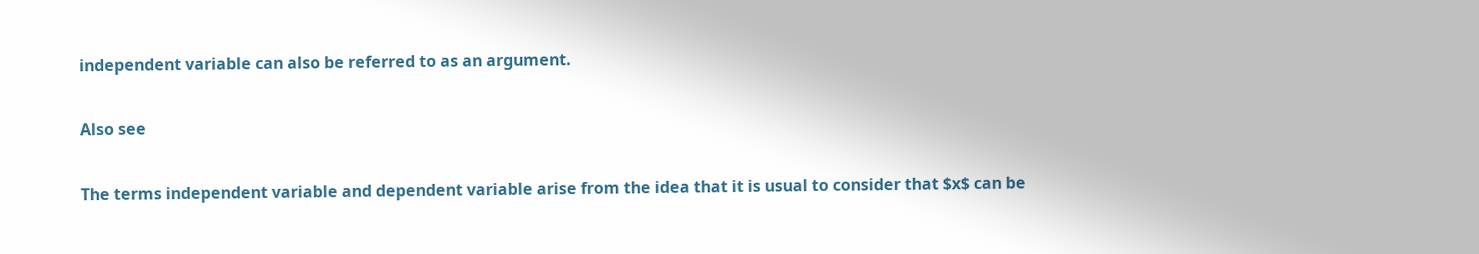independent variable can also be referred to as an argument.

Also see

The terms independent variable and dependent variable arise from the idea that it is usual to consider that $x$ can be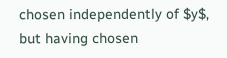chosen independently of $y$, but having chosen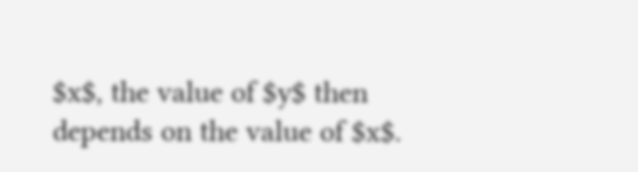$x$, the value of $y$ then depends on the value of $x$.